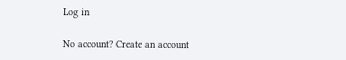Log in

No account? Create an account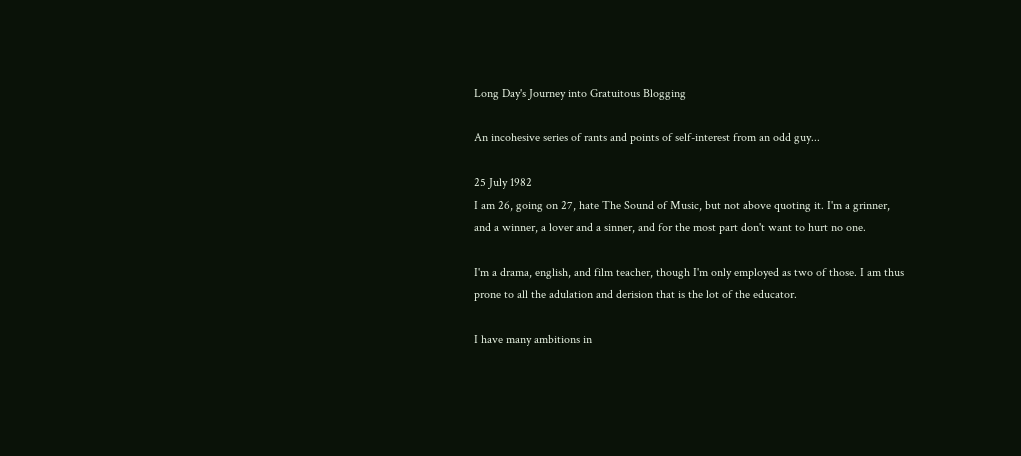Long Day's Journey into Gratuitous Blogging

An incohesive series of rants and points of self-interest from an odd guy...

25 July 1982
I am 26, going on 27, hate The Sound of Music, but not above quoting it. I'm a grinner, and a winner, a lover and a sinner, and for the most part don't want to hurt no one.

I'm a drama, english, and film teacher, though I'm only employed as two of those. I am thus prone to all the adulation and derision that is the lot of the educator.

I have many ambitions in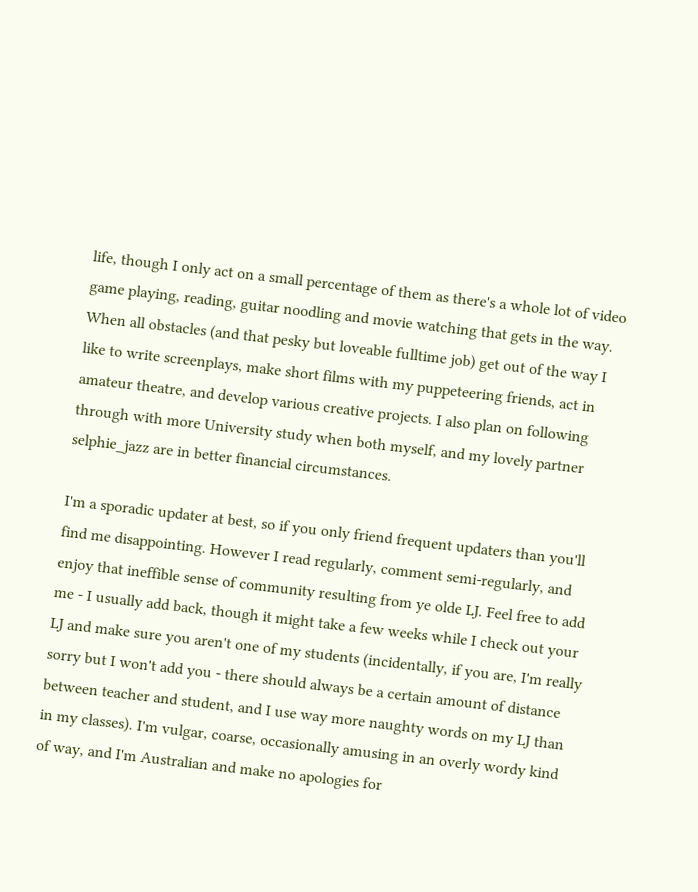life, though I only act on a small percentage of them as there's a whole lot of video game playing, reading, guitar noodling and movie watching that gets in the way. When all obstacles (and that pesky but loveable fulltime job) get out of the way I like to write screenplays, make short films with my puppeteering friends, act in amateur theatre, and develop various creative projects. I also plan on following through with more University study when both myself, and my lovely partner selphie_jazz are in better financial circumstances.

I'm a sporadic updater at best, so if you only friend frequent updaters than you'll find me disappointing. However I read regularly, comment semi-regularly, and enjoy that ineffible sense of community resulting from ye olde LJ. Feel free to add me - I usually add back, though it might take a few weeks while I check out your LJ and make sure you aren't one of my students (incidentally, if you are, I'm really sorry but I won't add you - there should always be a certain amount of distance between teacher and student, and I use way more naughty words on my LJ than in my classes). I'm vulgar, coarse, occasionally amusing in an overly wordy kind of way, and I'm Australian and make no apologies for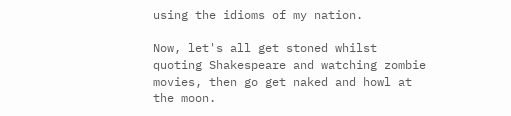using the idioms of my nation.

Now, let's all get stoned whilst quoting Shakespeare and watching zombie movies, then go get naked and howl at the moon.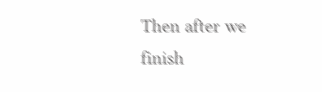Then after we finish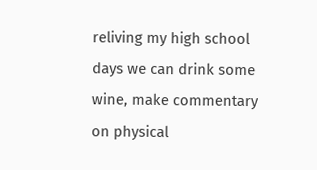reliving my high school days we can drink some wine, make commentary on physical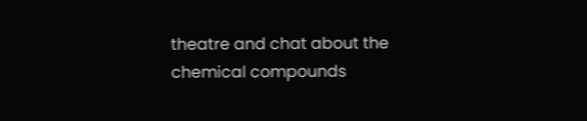theatre and chat about the chemical compounds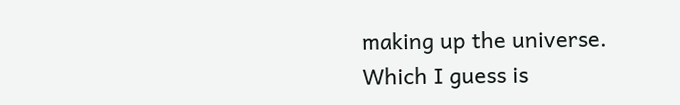making up the universe. Which I guess is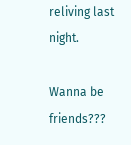reliving last night.

Wanna be friends???